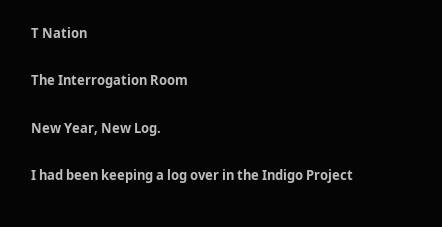T Nation

The Interrogation Room

New Year, New Log.

I had been keeping a log over in the Indigo Project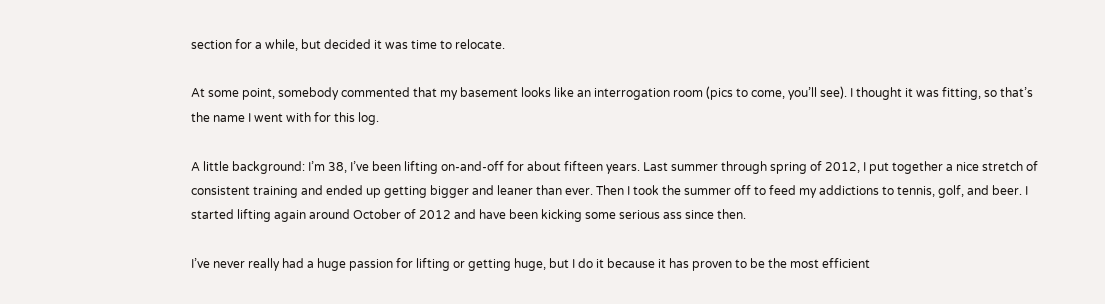section for a while, but decided it was time to relocate.

At some point, somebody commented that my basement looks like an interrogation room (pics to come, you’ll see). I thought it was fitting, so that’s the name I went with for this log.

A little background: I’m 38, I’ve been lifting on-and-off for about fifteen years. Last summer through spring of 2012, I put together a nice stretch of consistent training and ended up getting bigger and leaner than ever. Then I took the summer off to feed my addictions to tennis, golf, and beer. I started lifting again around October of 2012 and have been kicking some serious ass since then.

I’ve never really had a huge passion for lifting or getting huge, but I do it because it has proven to be the most efficient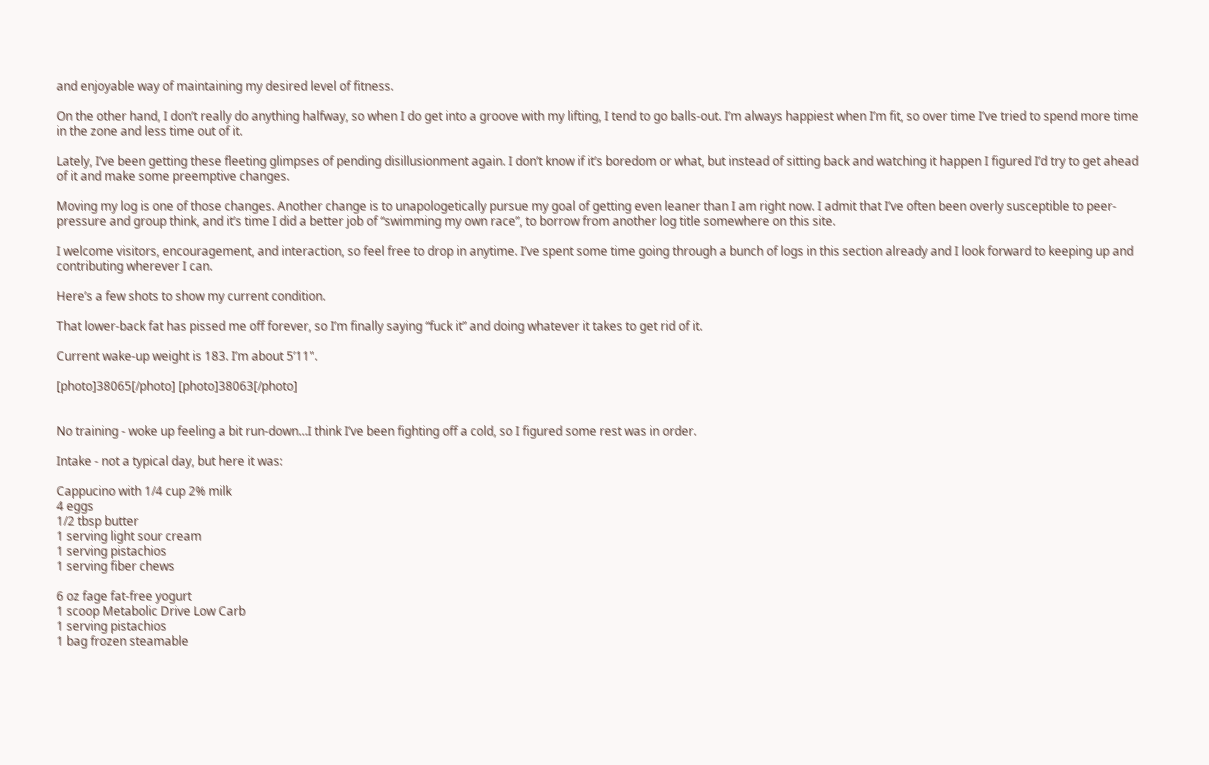and enjoyable way of maintaining my desired level of fitness.

On the other hand, I don’t really do anything halfway, so when I do get into a groove with my lifting, I tend to go balls-out. I’m always happiest when I’m fit, so over time I’ve tried to spend more time in the zone and less time out of it.

Lately, I’ve been getting these fleeting glimpses of pending disillusionment again. I don’t know if it’s boredom or what, but instead of sitting back and watching it happen I figured I’d try to get ahead of it and make some preemptive changes.

Moving my log is one of those changes. Another change is to unapologetically pursue my goal of getting even leaner than I am right now. I admit that I’ve often been overly susceptible to peer-pressure and group think, and it’s time I did a better job of “swimming my own race”, to borrow from another log title somewhere on this site.

I welcome visitors, encouragement, and interaction, so feel free to drop in anytime. I’ve spent some time going through a bunch of logs in this section already and I look forward to keeping up and contributing wherever I can.

Here’s a few shots to show my current condition.

That lower-back fat has pissed me off forever, so I’m finally saying “fuck it” and doing whatever it takes to get rid of it.

Current wake-up weight is 183. I’m about 5’11".

[photo]38065[/photo] [photo]38063[/photo]


No training - woke up feeling a bit run-down…I think I’ve been fighting off a cold, so I figured some rest was in order.

Intake - not a typical day, but here it was:

Cappucino with 1/4 cup 2% milk
4 eggs
1/2 tbsp butter
1 serving light sour cream
1 serving pistachios
1 serving fiber chews

6 oz fage fat-free yogurt
1 scoop Metabolic Drive Low Carb
1 serving pistachios
1 bag frozen steamable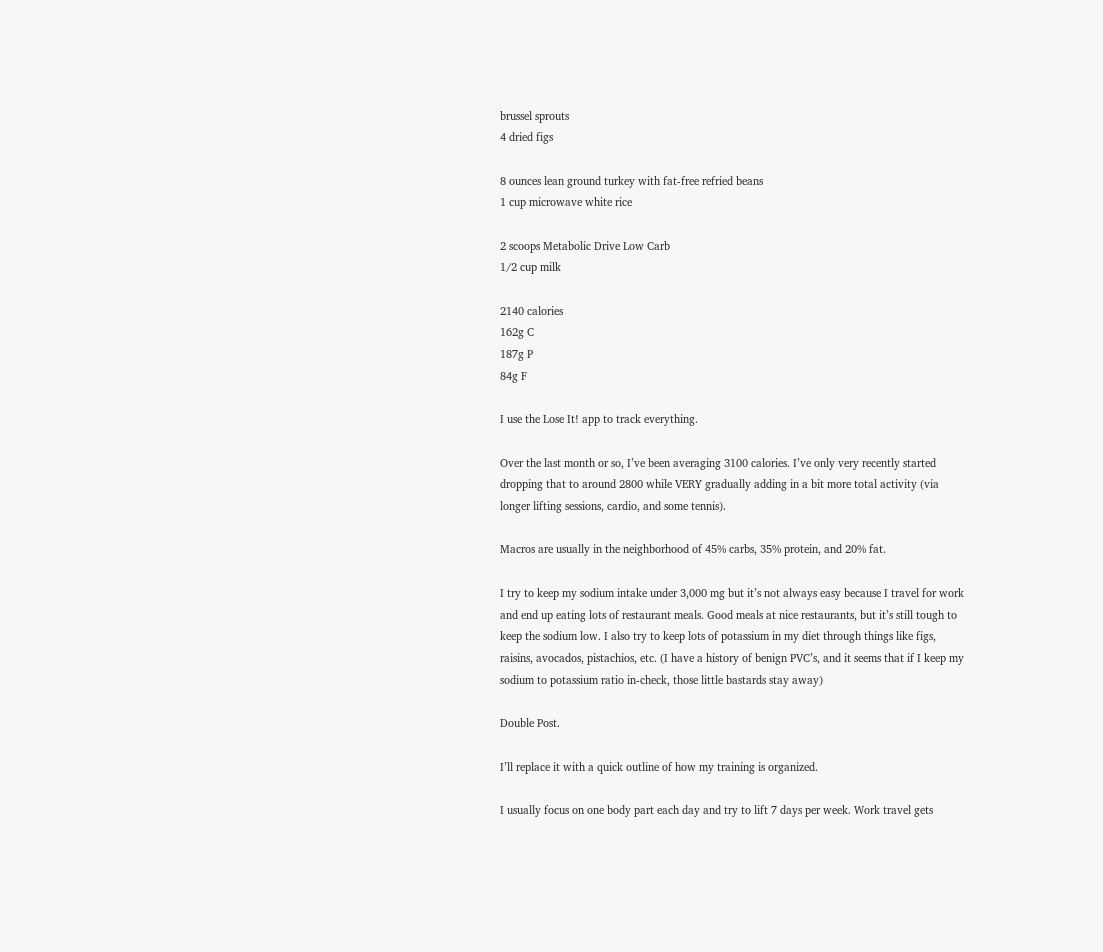brussel sprouts
4 dried figs

8 ounces lean ground turkey with fat-free refried beans
1 cup microwave white rice

2 scoops Metabolic Drive Low Carb
1/2 cup milk

2140 calories
162g C
187g P
84g F

I use the Lose It! app to track everything.

Over the last month or so, I’ve been averaging 3100 calories. I’ve only very recently started dropping that to around 2800 while VERY gradually adding in a bit more total activity (via longer lifting sessions, cardio, and some tennis).

Macros are usually in the neighborhood of 45% carbs, 35% protein, and 20% fat.

I try to keep my sodium intake under 3,000 mg but it’s not always easy because I travel for work and end up eating lots of restaurant meals. Good meals at nice restaurants, but it’s still tough to keep the sodium low. I also try to keep lots of potassium in my diet through things like figs, raisins, avocados, pistachios, etc. (I have a history of benign PVC’s, and it seems that if I keep my sodium to potassium ratio in-check, those little bastards stay away)

Double Post.

I’ll replace it with a quick outline of how my training is organized.

I usually focus on one body part each day and try to lift 7 days per week. Work travel gets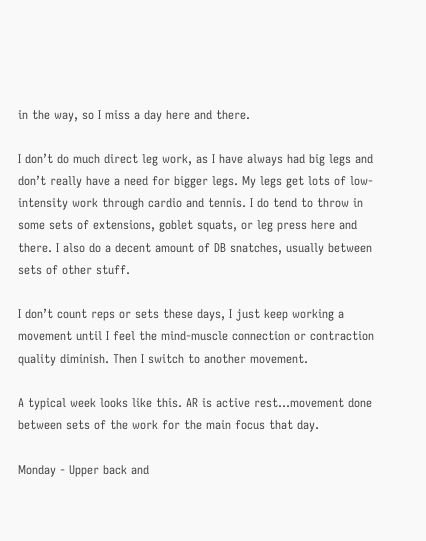in the way, so I miss a day here and there.

I don’t do much direct leg work, as I have always had big legs and don’t really have a need for bigger legs. My legs get lots of low-intensity work through cardio and tennis. I do tend to throw in some sets of extensions, goblet squats, or leg press here and there. I also do a decent amount of DB snatches, usually between sets of other stuff.

I don’t count reps or sets these days, I just keep working a movement until I feel the mind-muscle connection or contraction quality diminish. Then I switch to another movement.

A typical week looks like this. AR is active rest…movement done between sets of the work for the main focus that day.

Monday - Upper back and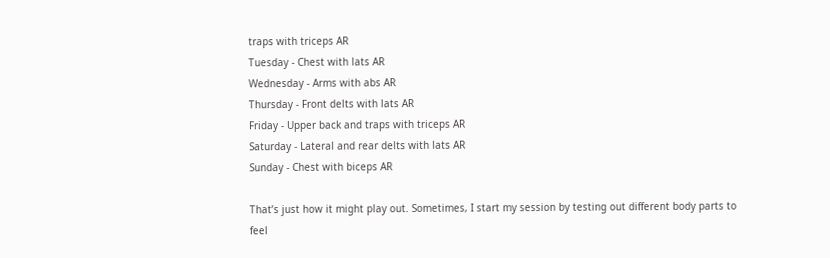traps with triceps AR
Tuesday - Chest with lats AR
Wednesday - Arms with abs AR
Thursday - Front delts with lats AR
Friday - Upper back and traps with triceps AR
Saturday - Lateral and rear delts with lats AR
Sunday - Chest with biceps AR

That’s just how it might play out. Sometimes, I start my session by testing out different body parts to feel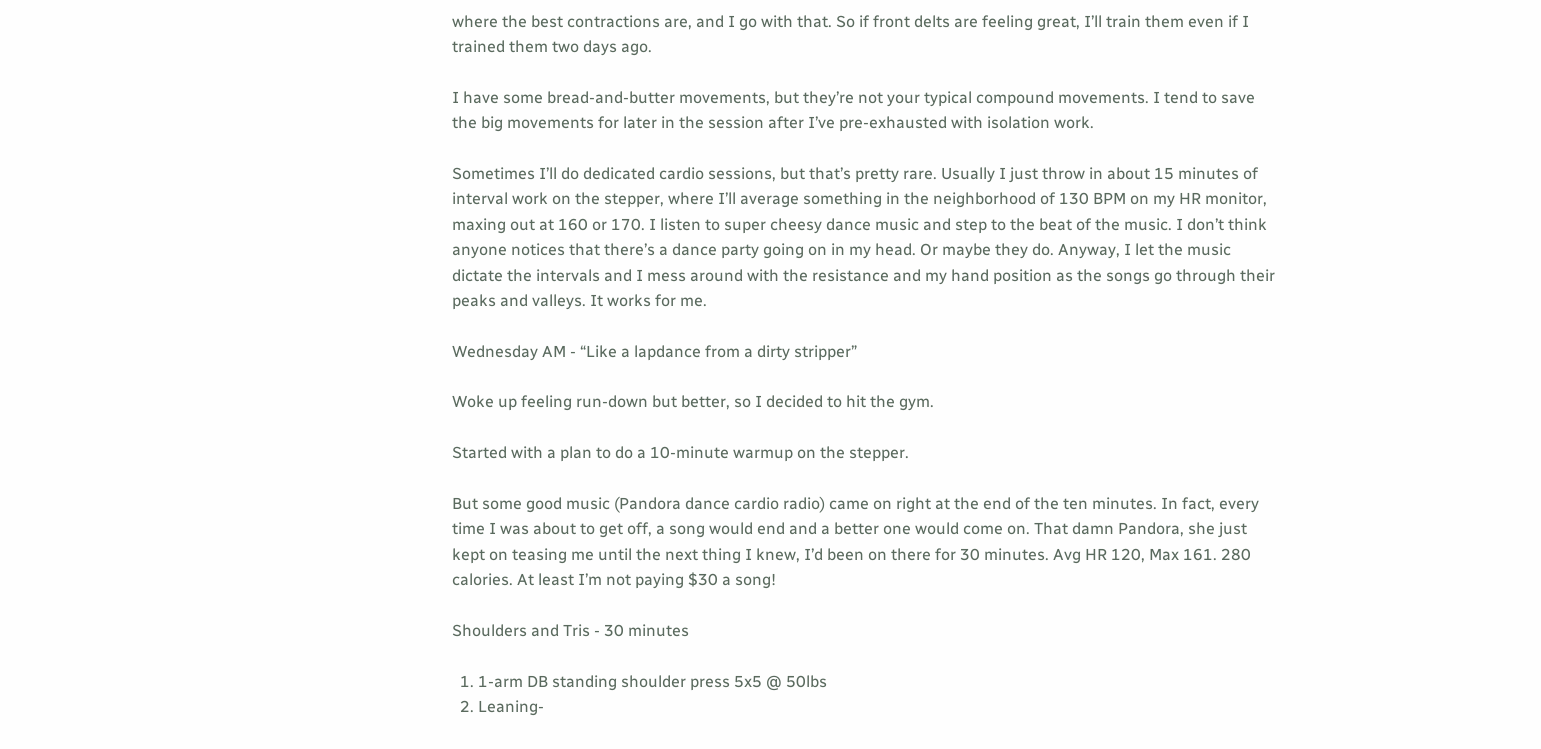where the best contractions are, and I go with that. So if front delts are feeling great, I’ll train them even if I trained them two days ago.

I have some bread-and-butter movements, but they’re not your typical compound movements. I tend to save the big movements for later in the session after I’ve pre-exhausted with isolation work.

Sometimes I’ll do dedicated cardio sessions, but that’s pretty rare. Usually I just throw in about 15 minutes of interval work on the stepper, where I’ll average something in the neighborhood of 130 BPM on my HR monitor, maxing out at 160 or 170. I listen to super cheesy dance music and step to the beat of the music. I don’t think anyone notices that there’s a dance party going on in my head. Or maybe they do. Anyway, I let the music dictate the intervals and I mess around with the resistance and my hand position as the songs go through their peaks and valleys. It works for me.

Wednesday AM - “Like a lapdance from a dirty stripper”

Woke up feeling run-down but better, so I decided to hit the gym.

Started with a plan to do a 10-minute warmup on the stepper.

But some good music (Pandora dance cardio radio) came on right at the end of the ten minutes. In fact, every time I was about to get off, a song would end and a better one would come on. That damn Pandora, she just kept on teasing me until the next thing I knew, I’d been on there for 30 minutes. Avg HR 120, Max 161. 280 calories. At least I’m not paying $30 a song!

Shoulders and Tris - 30 minutes

  1. 1-arm DB standing shoulder press 5x5 @ 50lbs
  2. Leaning-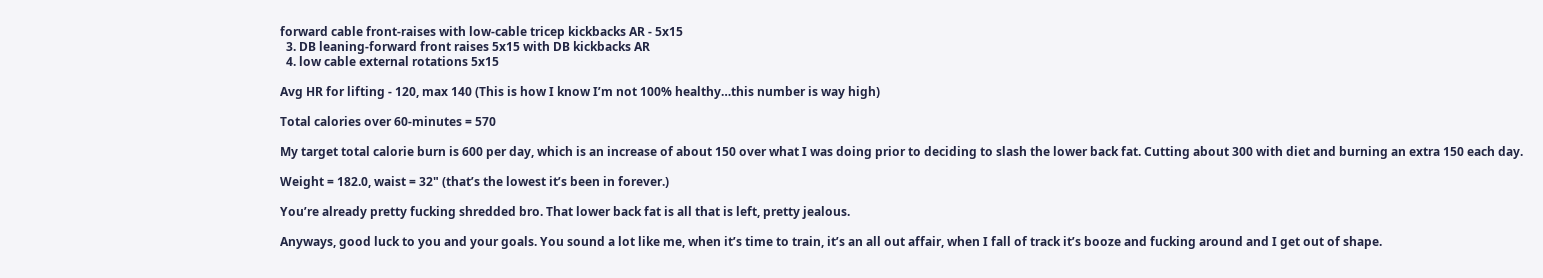forward cable front-raises with low-cable tricep kickbacks AR - 5x15
  3. DB leaning-forward front raises 5x15 with DB kickbacks AR
  4. low cable external rotations 5x15

Avg HR for lifting - 120, max 140 (This is how I know I’m not 100% healthy…this number is way high)

Total calories over 60-minutes = 570

My target total calorie burn is 600 per day, which is an increase of about 150 over what I was doing prior to deciding to slash the lower back fat. Cutting about 300 with diet and burning an extra 150 each day.

Weight = 182.0, waist = 32" (that’s the lowest it’s been in forever.)

You’re already pretty fucking shredded bro. That lower back fat is all that is left, pretty jealous.

Anyways, good luck to you and your goals. You sound a lot like me, when it’s time to train, it’s an all out affair, when I fall of track it’s booze and fucking around and I get out of shape.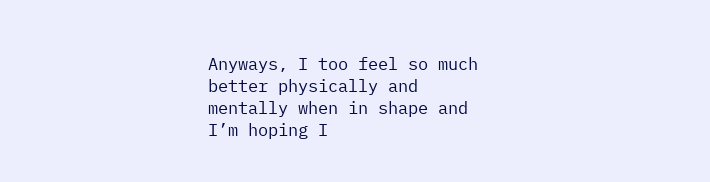Anyways, I too feel so much better physically and mentally when in shape and I’m hoping I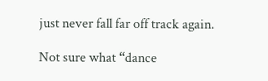just never fall far off track again.

Not sure what “dance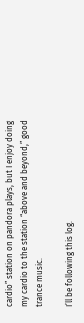cardio” station on pandora plays, but I enjoy doing my cardio to the station “above and beyond,” good trance music.

I’ll be following this log.